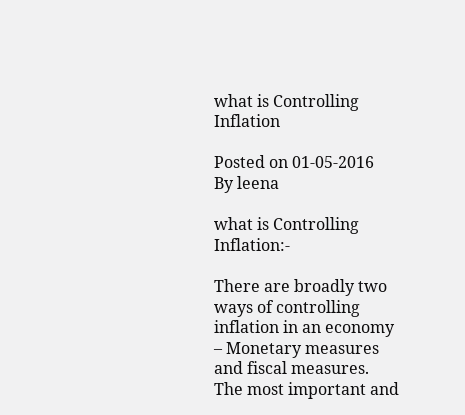what is Controlling Inflation

Posted on 01-05-2016        By leena

what is Controlling Inflation:-

There are broadly two ways of controlling inflation in an economy – Monetary measures
and fiscal measures. The most important and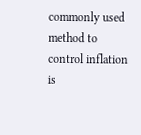commonly used method to control inflation
is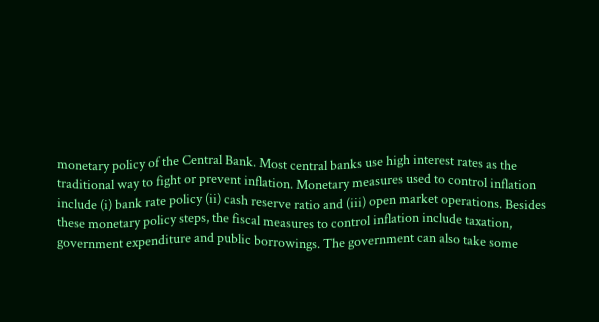monetary policy of the Central Bank. Most central banks use high interest rates as the
traditional way to fight or prevent inflation. Monetary measures used to control inflation
include (i) bank rate policy (ii) cash reserve ratio and (iii) open market operations. Besides
these monetary policy steps, the fiscal measures to control inflation include taxation,
government expenditure and public borrowings. The government can also take some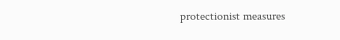protectionist measures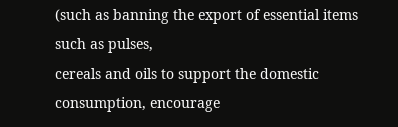(such as banning the export of essential items such as pulses,
cereals and oils to support the domestic consumption, encourage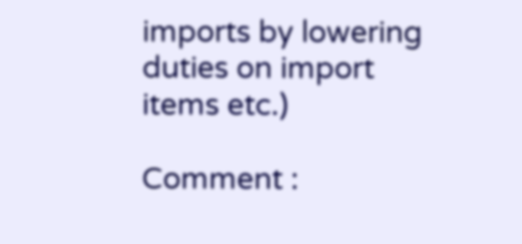imports by lowering duties on import items etc.)

Comment :